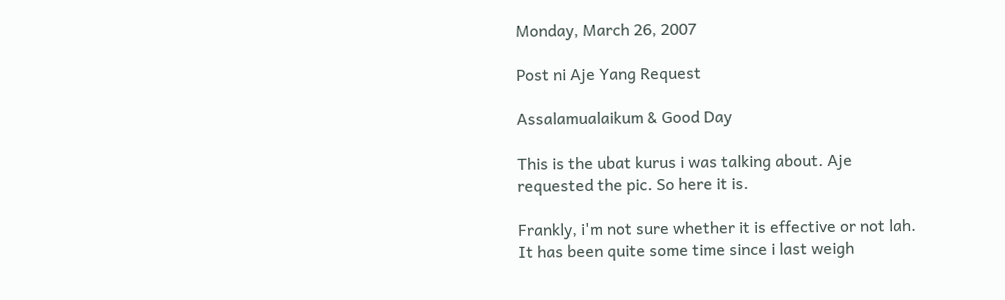Monday, March 26, 2007

Post ni Aje Yang Request

Assalamualaikum & Good Day

This is the ubat kurus i was talking about. Aje requested the pic. So here it is.

Frankly, i'm not sure whether it is effective or not lah. It has been quite some time since i last weigh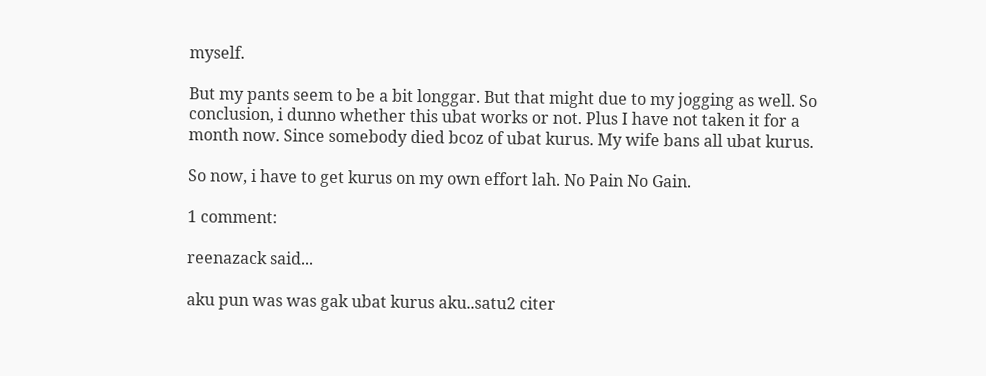myself.

But my pants seem to be a bit longgar. But that might due to my jogging as well. So conclusion, i dunno whether this ubat works or not. Plus I have not taken it for a month now. Since somebody died bcoz of ubat kurus. My wife bans all ubat kurus.

So now, i have to get kurus on my own effort lah. No Pain No Gain.

1 comment:

reenazack said...

aku pun was was gak ubat kurus aku..satu2 citer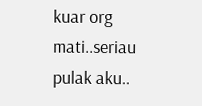kuar org mati..seriau pulak aku..